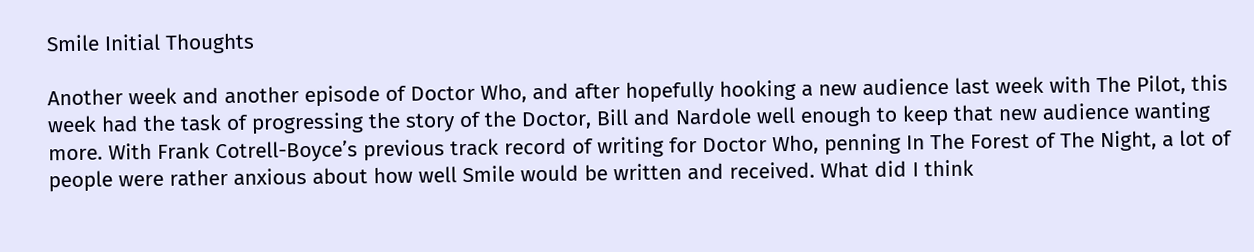Smile Initial Thoughts

Another week and another episode of Doctor Who, and after hopefully hooking a new audience last week with The Pilot, this week had the task of progressing the story of the Doctor, Bill and Nardole well enough to keep that new audience wanting more. With Frank Cotrell-Boyce’s previous track record of writing for Doctor Who, penning In The Forest of The Night, a lot of people were rather anxious about how well Smile would be written and received. What did I think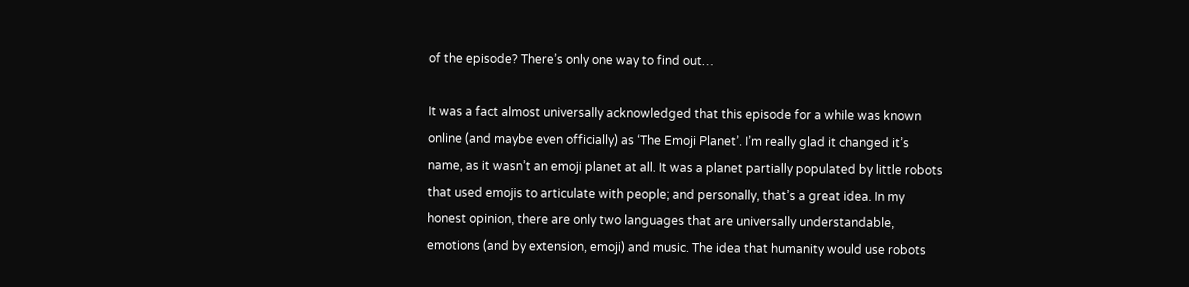of the episode? There’s only one way to find out…

It was a fact almost universally acknowledged that this episode for a while was known online (and maybe even officially) as ‘The Emoji Planet’. I’m really glad it changed it’s name, as it wasn’t an emoji planet at all. It was a planet partially populated by little robots that used emojis to articulate with people; and personally, that’s a great idea. In my honest opinion, there are only two languages that are universally understandable, emotions (and by extension, emoji) and music. The idea that humanity would use robots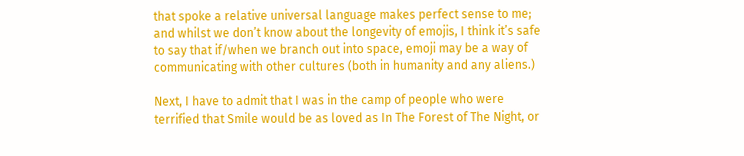that spoke a relative universal language makes perfect sense to me; and whilst we don’t know about the longevity of emojis, I think it’s safe to say that if/when we branch out into space, emoji may be a way of communicating with other cultures (both in humanity and any aliens.)

Next, I have to admit that I was in the camp of people who were terrified that Smile would be as loved as In The Forest of The Night, or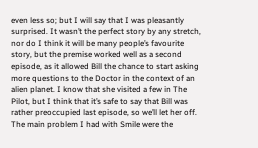even less so; but I will say that I was pleasantly surprised. It wasn’t the perfect story by any stretch, nor do I think it will be many people’s favourite story, but the premise worked well as a second episode, as it allowed Bill the chance to start asking more questions to the Doctor in the context of an alien planet. I know that she visited a few in The Pilot, but I think that it’s safe to say that Bill was rather preoccupied last episode, so we’ll let her off. The main problem I had with Smile were the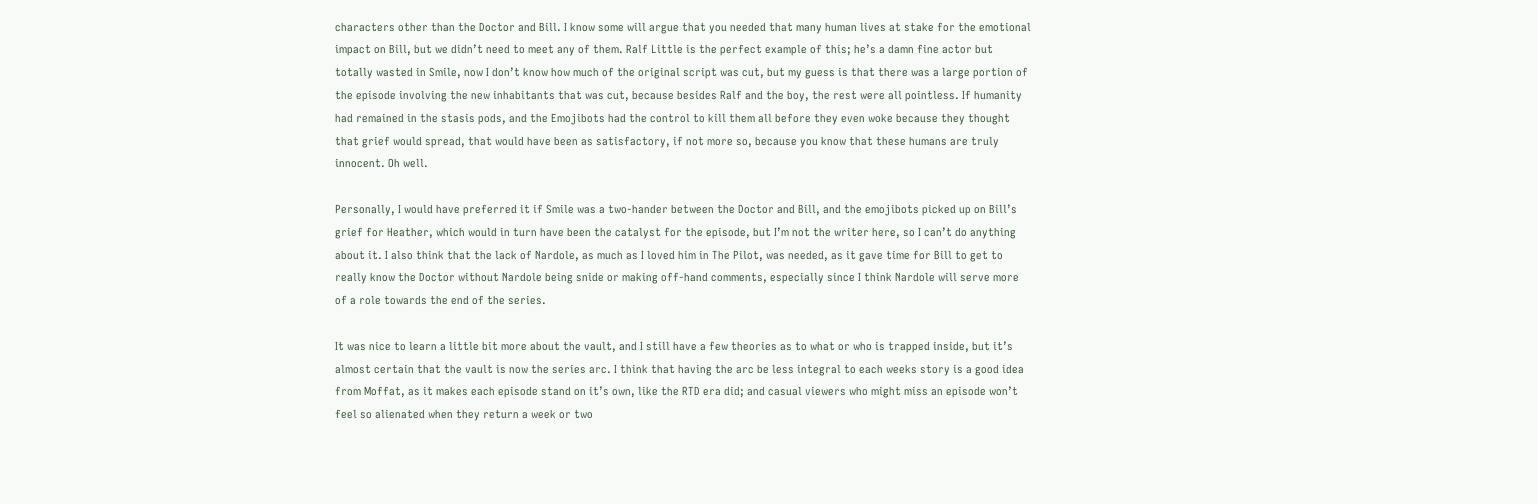characters other than the Doctor and Bill. I know some will argue that you needed that many human lives at stake for the emotional impact on Bill, but we didn’t need to meet any of them. Ralf Little is the perfect example of this; he’s a damn fine actor but totally wasted in Smile, now I don’t know how much of the original script was cut, but my guess is that there was a large portion of the episode involving the new inhabitants that was cut, because besides Ralf and the boy, the rest were all pointless. If humanity had remained in the stasis pods, and the Emojibots had the control to kill them all before they even woke because they thought that grief would spread, that would have been as satisfactory, if not more so, because you know that these humans are truly innocent. Oh well.

Personally, I would have preferred it if Smile was a two-hander between the Doctor and Bill, and the emojibots picked up on Bill’s grief for Heather, which would in turn have been the catalyst for the episode, but I’m not the writer here, so I can’t do anything about it. I also think that the lack of Nardole, as much as I loved him in The Pilot, was needed, as it gave time for Bill to get to really know the Doctor without Nardole being snide or making off-hand comments, especially since I think Nardole will serve more of a role towards the end of the series.

It was nice to learn a little bit more about the vault, and I still have a few theories as to what or who is trapped inside, but it’s almost certain that the vault is now the series arc. I think that having the arc be less integral to each weeks story is a good idea from Moffat, as it makes each episode stand on it’s own, like the RTD era did; and casual viewers who might miss an episode won’t feel so alienated when they return a week or two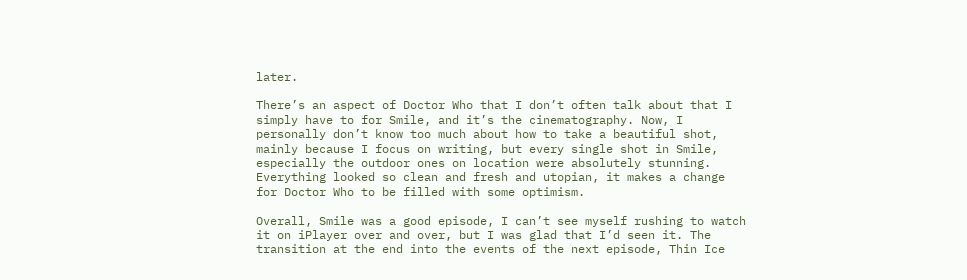later.

There’s an aspect of Doctor Who that I don’t often talk about that I simply have to for Smile, and it’s the cinematography. Now, I personally don’t know too much about how to take a beautiful shot, mainly because I focus on writing, but every single shot in Smile, especially the outdoor ones on location were absolutely stunning. Everything looked so clean and fresh and utopian, it makes a change for Doctor Who to be filled with some optimism.

Overall, Smile was a good episode, I can’t see myself rushing to watch it on iPlayer over and over, but I was glad that I’d seen it. The transition at the end into the events of the next episode, Thin Ice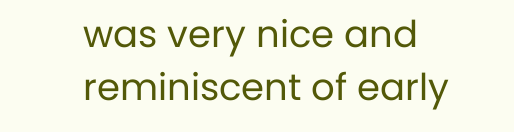was very nice and reminiscent of early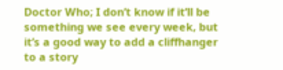Doctor Who; I don’t know if it’ll be something we see every week, but it’s a good way to add a cliffhanger to a story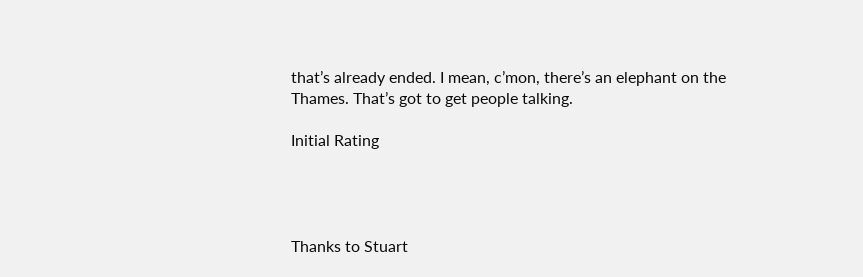that’s already ended. I mean, c’mon, there’s an elephant on the Thames. That’s got to get people talking.

Initial Rating




Thanks to Stuart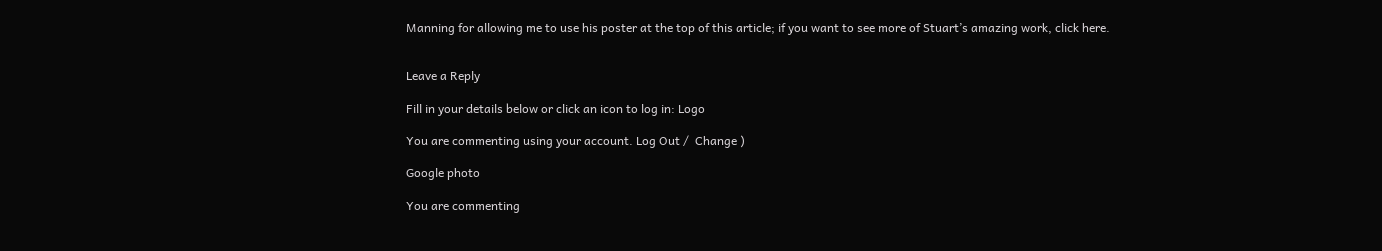Manning for allowing me to use his poster at the top of this article; if you want to see more of Stuart’s amazing work, click here.


Leave a Reply

Fill in your details below or click an icon to log in: Logo

You are commenting using your account. Log Out /  Change )

Google photo

You are commenting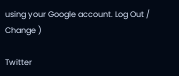using your Google account. Log Out /  Change )

Twitter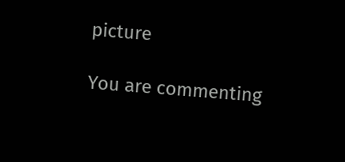picture

You are commenting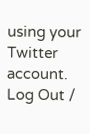using your Twitter account. Log Out /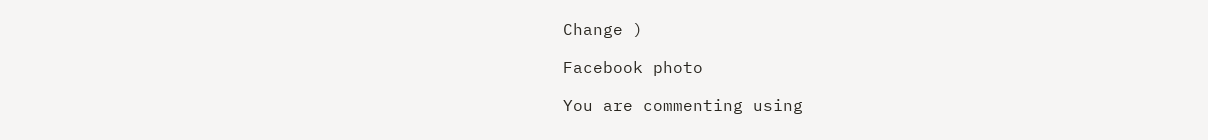Change )

Facebook photo

You are commenting using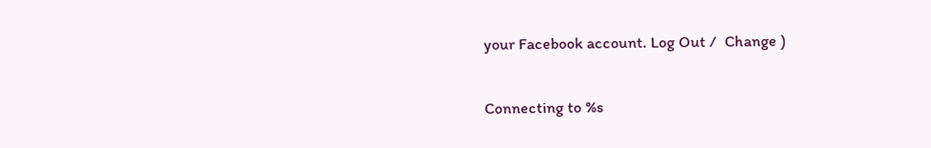your Facebook account. Log Out /  Change )

Connecting to %s